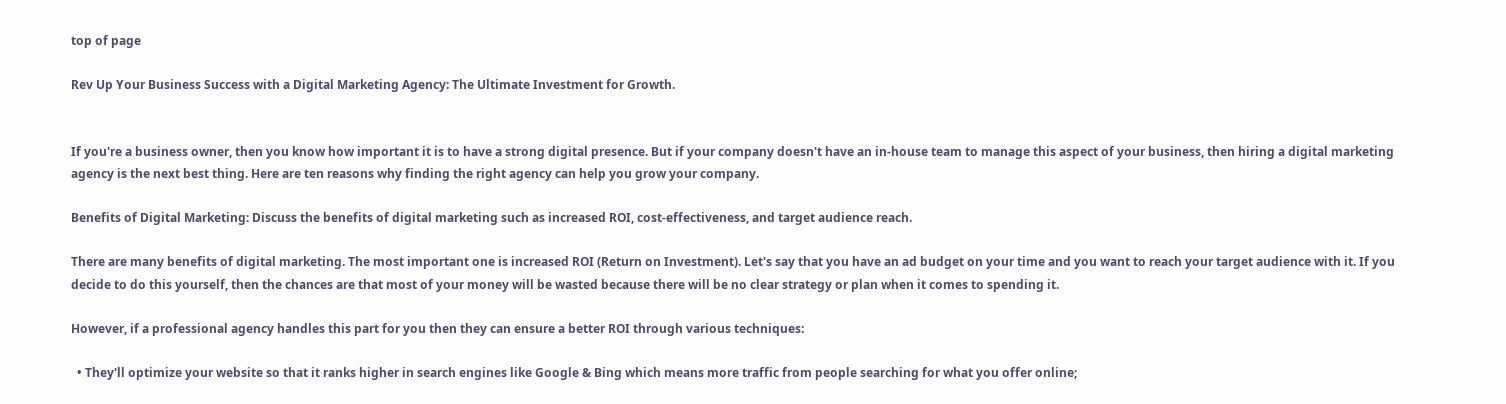top of page

Rev Up Your Business Success with a Digital Marketing Agency: The Ultimate Investment for Growth.


If you're a business owner, then you know how important it is to have a strong digital presence. But if your company doesn't have an in-house team to manage this aspect of your business, then hiring a digital marketing agency is the next best thing. Here are ten reasons why finding the right agency can help you grow your company.

Benefits of Digital Marketing: Discuss the benefits of digital marketing such as increased ROI, cost-effectiveness, and target audience reach.

There are many benefits of digital marketing. The most important one is increased ROI (Return on Investment). Let's say that you have an ad budget on your time and you want to reach your target audience with it. If you decide to do this yourself, then the chances are that most of your money will be wasted because there will be no clear strategy or plan when it comes to spending it.

However, if a professional agency handles this part for you then they can ensure a better ROI through various techniques:

  • They'll optimize your website so that it ranks higher in search engines like Google & Bing which means more traffic from people searching for what you offer online;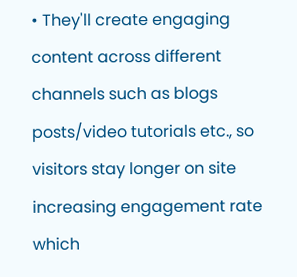• They'll create engaging content across different channels such as blogs posts/video tutorials etc., so visitors stay longer on site increasing engagement rate which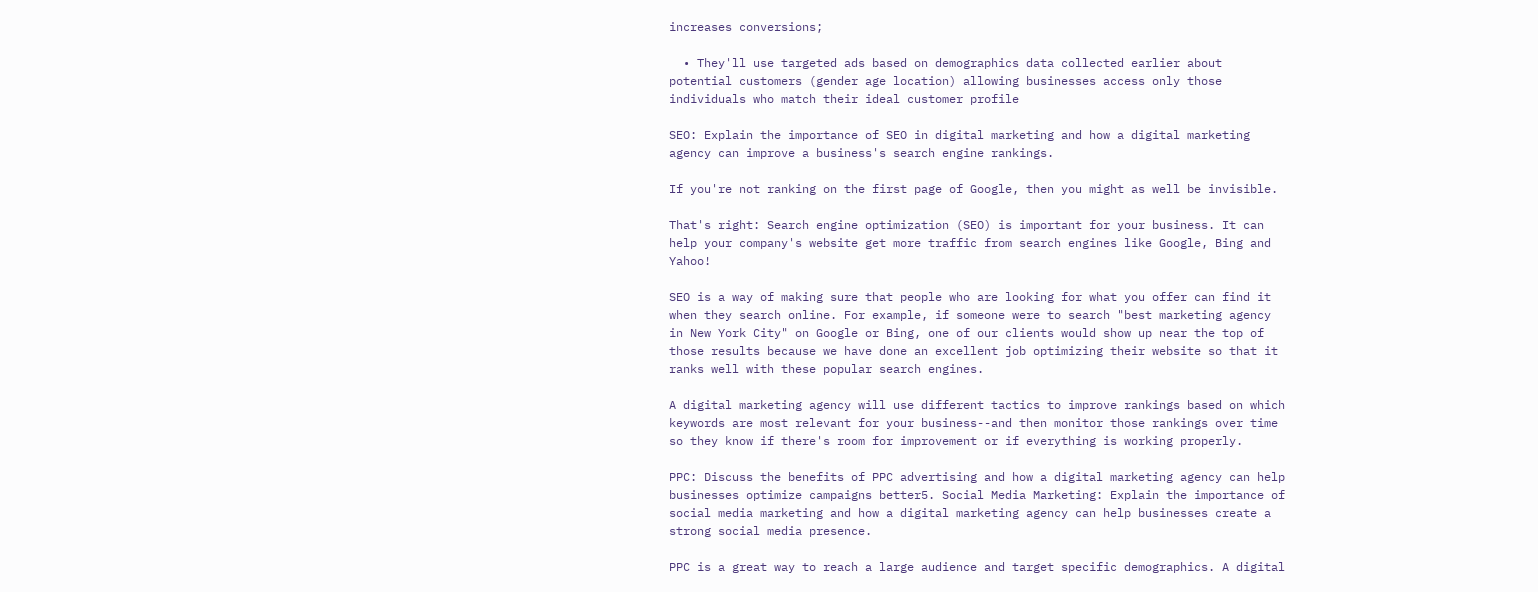increases conversions;

  • They'll use targeted ads based on demographics data collected earlier about potential customers (gender age location) allowing businesses access only those individuals who match their ideal customer profile

SEO: Explain the importance of SEO in digital marketing and how a digital marketing agency can improve a business's search engine rankings.

If you're not ranking on the first page of Google, then you might as well be invisible.

That's right: Search engine optimization (SEO) is important for your business. It can help your company's website get more traffic from search engines like Google, Bing and Yahoo!

SEO is a way of making sure that people who are looking for what you offer can find it when they search online. For example, if someone were to search "best marketing agency in New York City" on Google or Bing, one of our clients would show up near the top of those results because we have done an excellent job optimizing their website so that it ranks well with these popular search engines.

A digital marketing agency will use different tactics to improve rankings based on which keywords are most relevant for your business--and then monitor those rankings over time so they know if there's room for improvement or if everything is working properly.

PPC: Discuss the benefits of PPC advertising and how a digital marketing agency can help businesses optimize campaigns better5. Social Media Marketing: Explain the importance of social media marketing and how a digital marketing agency can help businesses create a strong social media presence.

PPC is a great way to reach a large audience and target specific demographics. A digital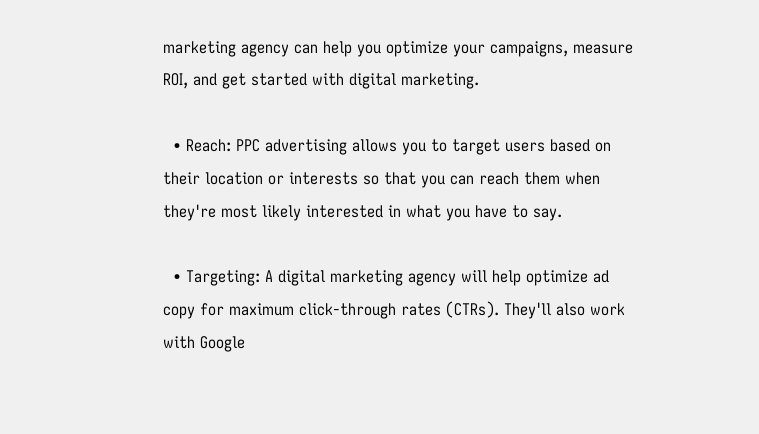marketing agency can help you optimize your campaigns, measure ROI, and get started with digital marketing.

  • Reach: PPC advertising allows you to target users based on their location or interests so that you can reach them when they're most likely interested in what you have to say.

  • Targeting: A digital marketing agency will help optimize ad copy for maximum click-through rates (CTRs). They'll also work with Google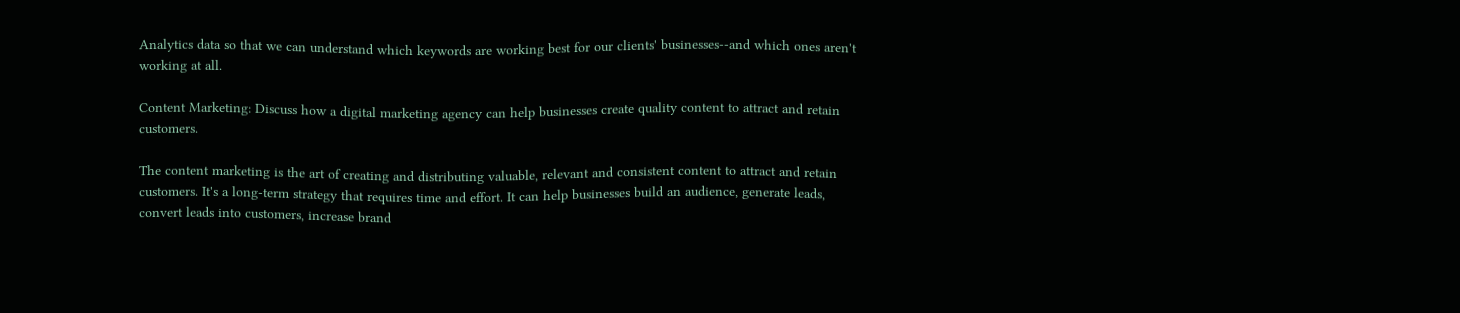Analytics data so that we can understand which keywords are working best for our clients' businesses--and which ones aren't working at all.

Content Marketing: Discuss how a digital marketing agency can help businesses create quality content to attract and retain customers.

The content marketing is the art of creating and distributing valuable, relevant and consistent content to attract and retain customers. It's a long-term strategy that requires time and effort. It can help businesses build an audience, generate leads, convert leads into customers, increase brand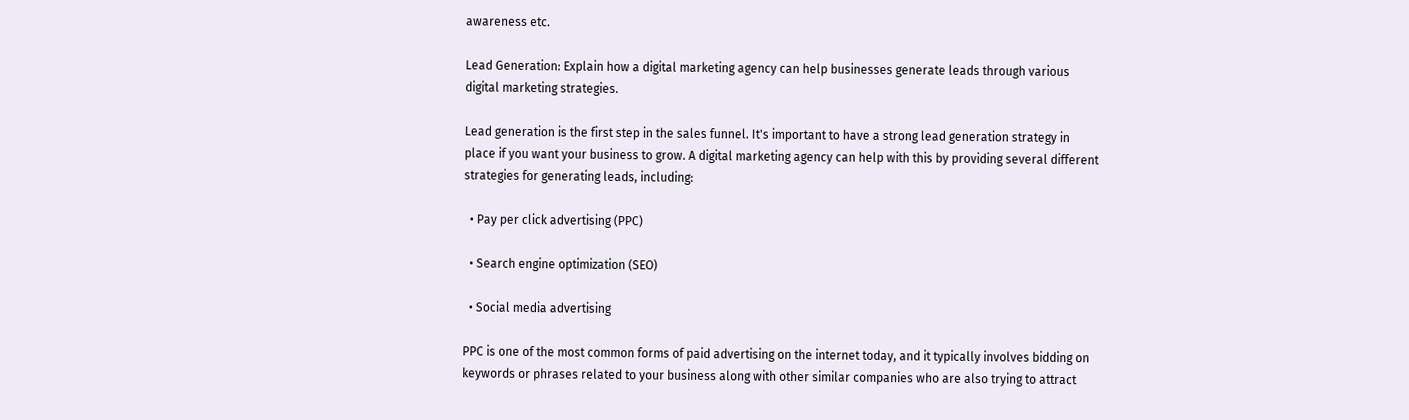awareness etc.

Lead Generation: Explain how a digital marketing agency can help businesses generate leads through various digital marketing strategies.

Lead generation is the first step in the sales funnel. It's important to have a strong lead generation strategy in place if you want your business to grow. A digital marketing agency can help with this by providing several different strategies for generating leads, including:

  • Pay per click advertising (PPC)

  • Search engine optimization (SEO)

  • Social media advertising

PPC is one of the most common forms of paid advertising on the internet today, and it typically involves bidding on keywords or phrases related to your business along with other similar companies who are also trying to attract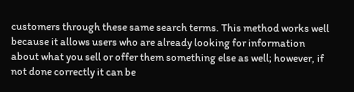customers through these same search terms. This method works well because it allows users who are already looking for information about what you sell or offer them something else as well; however, if not done correctly it can be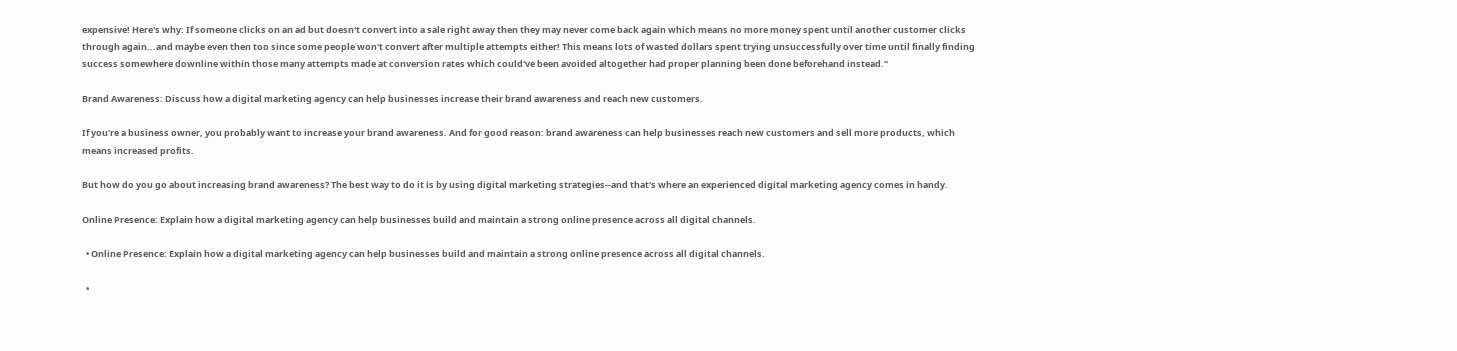expensive! Here's why: If someone clicks on an ad but doesn't convert into a sale right away then they may never come back again which means no more money spent until another customer clicks through again...and maybe even then too since some people won't convert after multiple attempts either! This means lots of wasted dollars spent trying unsuccessfully over time until finally finding success somewhere downline within those many attempts made at conversion rates which could've been avoided altogether had proper planning been done beforehand instead."

Brand Awareness: Discuss how a digital marketing agency can help businesses increase their brand awareness and reach new customers.

If you're a business owner, you probably want to increase your brand awareness. And for good reason: brand awareness can help businesses reach new customers and sell more products, which means increased profits.

But how do you go about increasing brand awareness? The best way to do it is by using digital marketing strategies--and that's where an experienced digital marketing agency comes in handy.

Online Presence: Explain how a digital marketing agency can help businesses build and maintain a strong online presence across all digital channels.

  • Online Presence: Explain how a digital marketing agency can help businesses build and maintain a strong online presence across all digital channels.

  •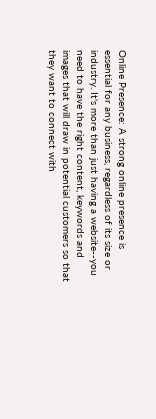Online Presence: A strong online presence is essential for any business, regardless of its size or industry. It's more than just having a website--you need to have the right content, keywords and images that will draw in potential customers so that they want to connect with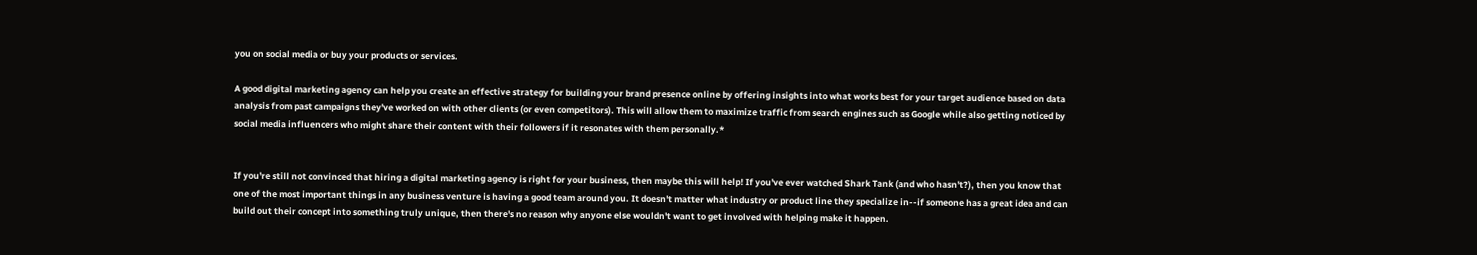you on social media or buy your products or services.

A good digital marketing agency can help you create an effective strategy for building your brand presence online by offering insights into what works best for your target audience based on data analysis from past campaigns they've worked on with other clients (or even competitors). This will allow them to maximize traffic from search engines such as Google while also getting noticed by social media influencers who might share their content with their followers if it resonates with them personally.*


If you're still not convinced that hiring a digital marketing agency is right for your business, then maybe this will help! If you've ever watched Shark Tank (and who hasn't?), then you know that one of the most important things in any business venture is having a good team around you. It doesn't matter what industry or product line they specialize in--if someone has a great idea and can build out their concept into something truly unique, then there's no reason why anyone else wouldn't want to get involved with helping make it happen.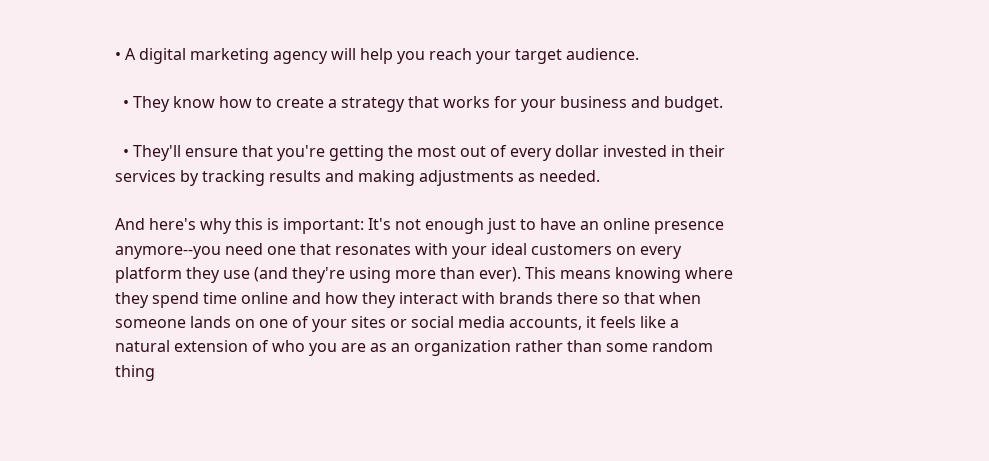• A digital marketing agency will help you reach your target audience.

  • They know how to create a strategy that works for your business and budget.

  • They'll ensure that you're getting the most out of every dollar invested in their services by tracking results and making adjustments as needed.

And here's why this is important: It's not enough just to have an online presence anymore--you need one that resonates with your ideal customers on every platform they use (and they're using more than ever). This means knowing where they spend time online and how they interact with brands there so that when someone lands on one of your sites or social media accounts, it feels like a natural extension of who you are as an organization rather than some random thing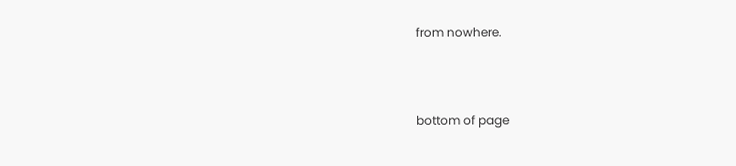from nowhere.



bottom of page